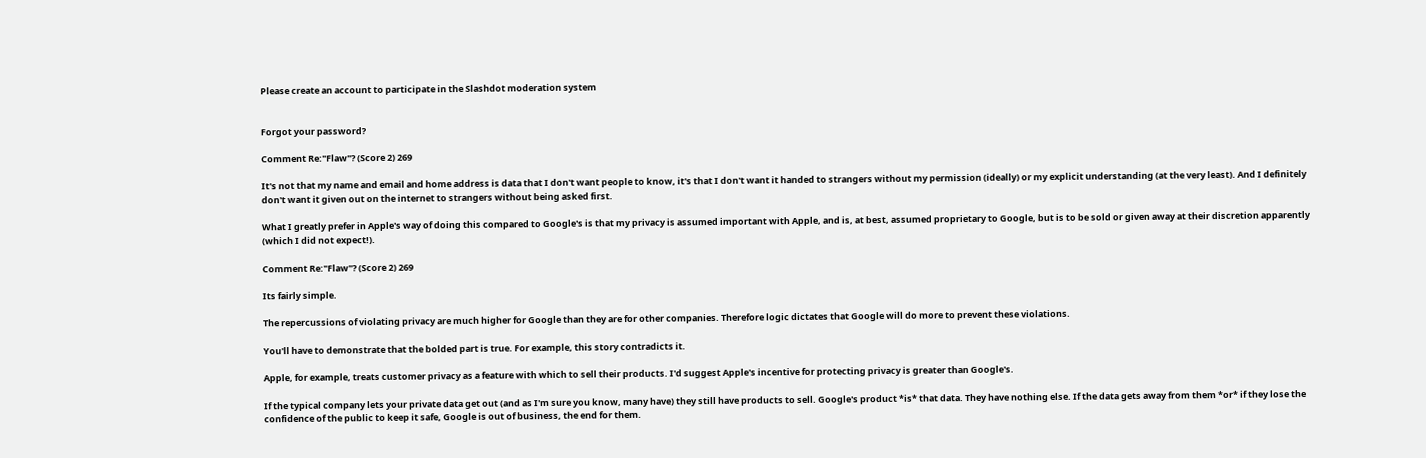Please create an account to participate in the Slashdot moderation system


Forgot your password?

Comment Re:"Flaw"? (Score 2) 269

It's not that my name and email and home address is data that I don't want people to know, it's that I don't want it handed to strangers without my permission (ideally) or my explicit understanding (at the very least). And I definitely don't want it given out on the internet to strangers without being asked first.

What I greatly prefer in Apple's way of doing this compared to Google's is that my privacy is assumed important with Apple, and is, at best, assumed proprietary to Google, but is to be sold or given away at their discretion apparently (which I did not expect!).

Comment Re:"Flaw"? (Score 2) 269

Its fairly simple.

The repercussions of violating privacy are much higher for Google than they are for other companies. Therefore logic dictates that Google will do more to prevent these violations.

You'll have to demonstrate that the bolded part is true. For example, this story contradicts it.

Apple, for example, treats customer privacy as a feature with which to sell their products. I'd suggest Apple's incentive for protecting privacy is greater than Google's.

If the typical company lets your private data get out (and as I'm sure you know, many have) they still have products to sell. Google's product *is* that data. They have nothing else. If the data gets away from them *or* if they lose the confidence of the public to keep it safe, Google is out of business, the end for them.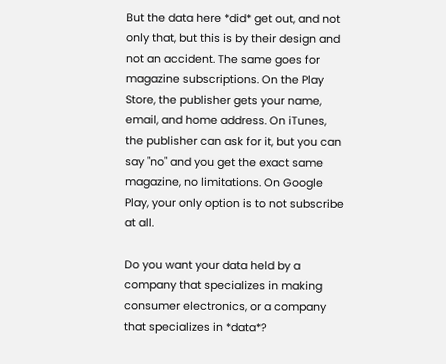But the data here *did* get out, and not only that, but this is by their design and not an accident. The same goes for magazine subscriptions. On the Play Store, the publisher gets your name, email, and home address. On iTunes, the publisher can ask for it, but you can say "no" and you get the exact same magazine, no limitations. On Google Play, your only option is to not subscribe at all.

Do you want your data held by a company that specializes in making consumer electronics, or a company that specializes in *data*?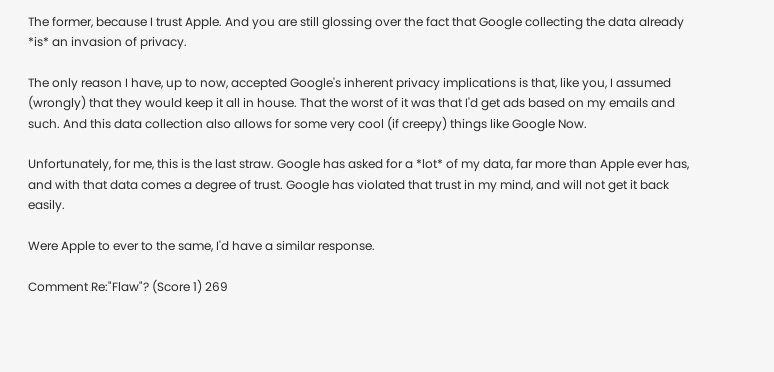The former, because I trust Apple. And you are still glossing over the fact that Google collecting the data already *is* an invasion of privacy.

The only reason I have, up to now, accepted Google's inherent privacy implications is that, like you, I assumed (wrongly) that they would keep it all in house. That the worst of it was that I'd get ads based on my emails and such. And this data collection also allows for some very cool (if creepy) things like Google Now.

Unfortunately, for me, this is the last straw. Google has asked for a *lot* of my data, far more than Apple ever has, and with that data comes a degree of trust. Google has violated that trust in my mind, and will not get it back easily.

Were Apple to ever to the same, I'd have a similar response.

Comment Re:"Flaw"? (Score 1) 269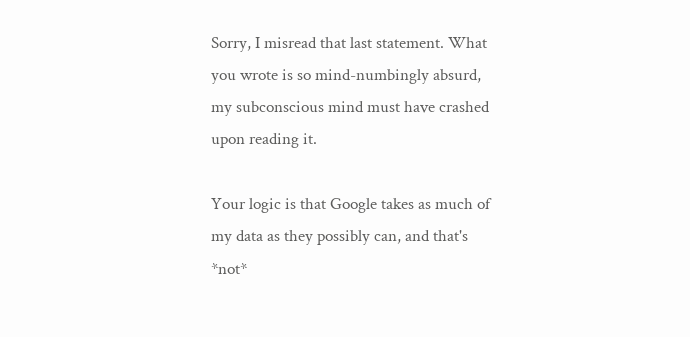Sorry, I misread that last statement. What you wrote is so mind-numbingly absurd, my subconscious mind must have crashed upon reading it.

Your logic is that Google takes as much of my data as they possibly can, and that's *not*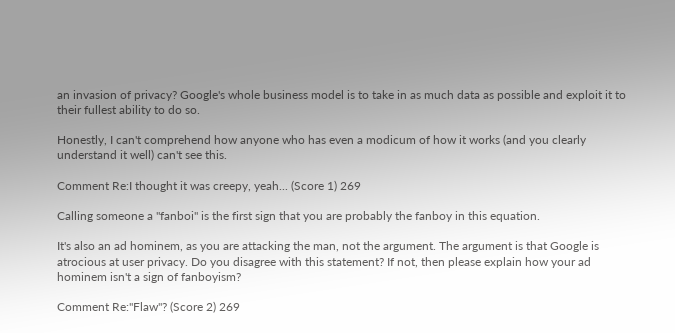an invasion of privacy? Google's whole business model is to take in as much data as possible and exploit it to their fullest ability to do so.

Honestly, I can't comprehend how anyone who has even a modicum of how it works (and you clearly understand it well) can't see this.

Comment Re:I thought it was creepy, yeah... (Score 1) 269

Calling someone a "fanboi" is the first sign that you are probably the fanboy in this equation.

It's also an ad hominem, as you are attacking the man, not the argument. The argument is that Google is atrocious at user privacy. Do you disagree with this statement? If not, then please explain how your ad hominem isn't a sign of fanboyism?

Comment Re:"Flaw"? (Score 2) 269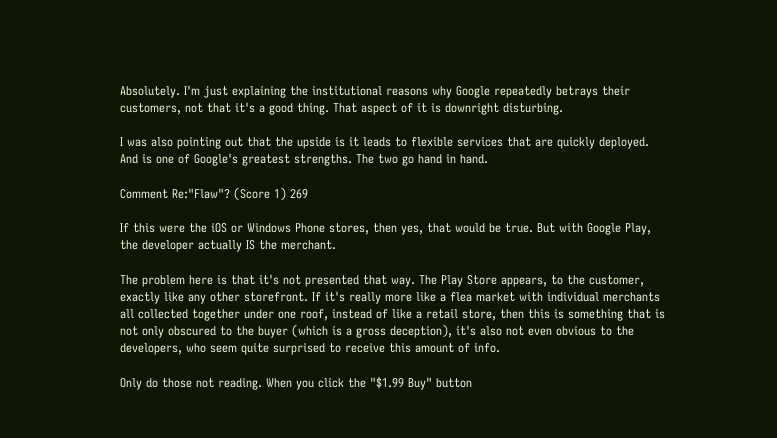Absolutely. I'm just explaining the institutional reasons why Google repeatedly betrays their customers, not that it's a good thing. That aspect of it is downright disturbing.

I was also pointing out that the upside is it leads to flexible services that are quickly deployed. And is one of Google's greatest strengths. The two go hand in hand.

Comment Re:"Flaw"? (Score 1) 269

If this were the iOS or Windows Phone stores, then yes, that would be true. But with Google Play, the developer actually IS the merchant.

The problem here is that it's not presented that way. The Play Store appears, to the customer, exactly like any other storefront. If it's really more like a flea market with individual merchants all collected together under one roof, instead of like a retail store, then this is something that is not only obscured to the buyer (which is a gross deception), it's also not even obvious to the developers, who seem quite surprised to receive this amount of info.

Only do those not reading. When you click the "$1.99 Buy" button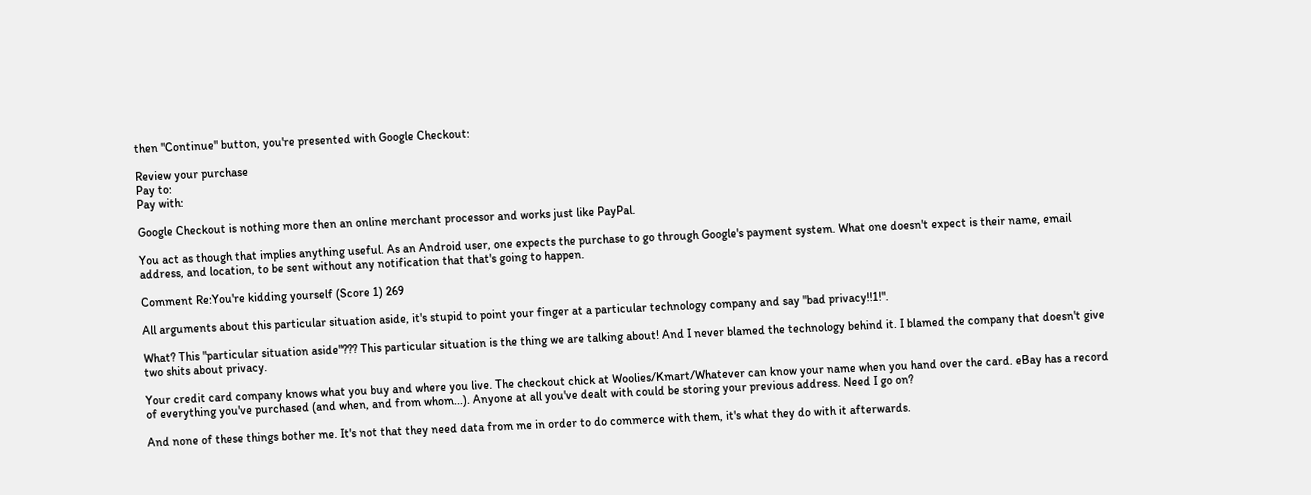then "Continue" button, you're presented with Google Checkout:

Review your purchase
Pay to:
Pay with:

Google Checkout is nothing more then an online merchant processor and works just like PayPal.

You act as though that implies anything useful. As an Android user, one expects the purchase to go through Google's payment system. What one doesn't expect is their name, email address, and location, to be sent without any notification that that's going to happen.

Comment Re:You're kidding yourself (Score 1) 269

All arguments about this particular situation aside, it's stupid to point your finger at a particular technology company and say "bad privacy!!1!".

What? This "particular situation aside"??? This particular situation is the thing we are talking about! And I never blamed the technology behind it. I blamed the company that doesn't give two shits about privacy.

Your credit card company knows what you buy and where you live. The checkout chick at Woolies/Kmart/Whatever can know your name when you hand over the card. eBay has a record of everything you've purchased (and when, and from whom...). Anyone at all you've dealt with could be storing your previous address. Need I go on?

And none of these things bother me. It's not that they need data from me in order to do commerce with them, it's what they do with it afterwards.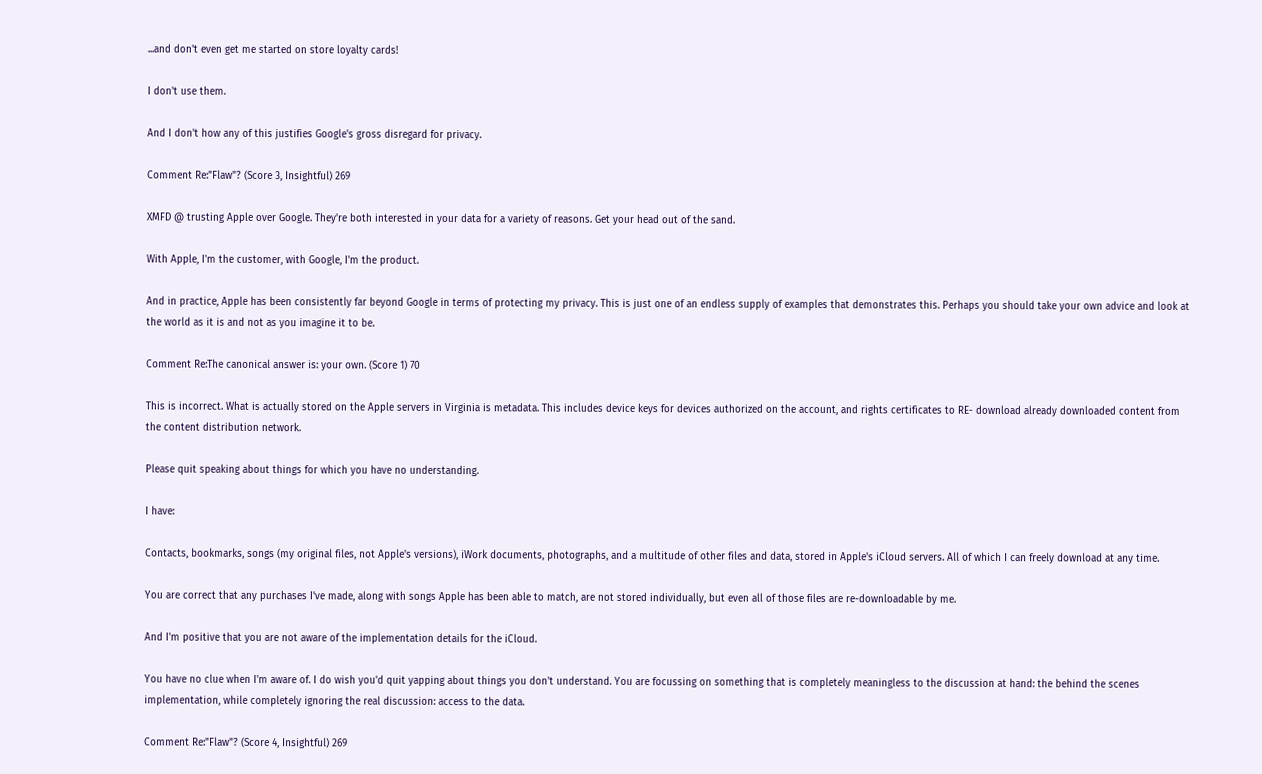...and don't even get me started on store loyalty cards!

I don't use them.

And I don't how any of this justifies Google's gross disregard for privacy.

Comment Re:"Flaw"? (Score 3, Insightful) 269

XMFD @ trusting Apple over Google. They're both interested in your data for a variety of reasons. Get your head out of the sand.

With Apple, I'm the customer, with Google, I'm the product.

And in practice, Apple has been consistently far beyond Google in terms of protecting my privacy. This is just one of an endless supply of examples that demonstrates this. Perhaps you should take your own advice and look at the world as it is and not as you imagine it to be.

Comment Re:The canonical answer is: your own. (Score 1) 70

This is incorrect. What is actually stored on the Apple servers in Virginia is metadata. This includes device keys for devices authorized on the account, and rights certificates to RE- download already downloaded content from the content distribution network.

Please quit speaking about things for which you have no understanding.

I have:

Contacts, bookmarks, songs (my original files, not Apple's versions), iWork documents, photographs, and a multitude of other files and data, stored in Apple's iCloud servers. All of which I can freely download at any time.

You are correct that any purchases I've made, along with songs Apple has been able to match, are not stored individually, but even all of those files are re-downloadable by me.

And I'm positive that you are not aware of the implementation details for the iCloud.

You have no clue when I'm aware of. I do wish you'd quit yapping about things you don't understand. You are focussing on something that is completely meaningless to the discussion at hand: the behind the scenes implementation, while completely ignoring the real discussion: access to the data.

Comment Re:"Flaw"? (Score 4, Insightful) 269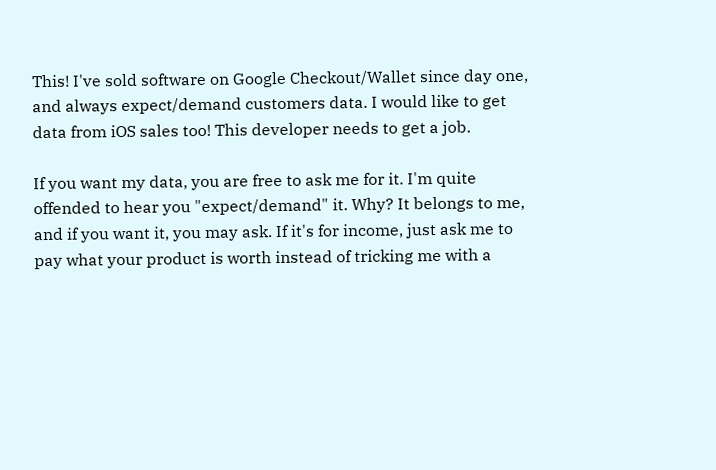This! I've sold software on Google Checkout/Wallet since day one, and always expect/demand customers data. I would like to get data from iOS sales too! This developer needs to get a job.

If you want my data, you are free to ask me for it. I'm quite offended to hear you "expect/demand" it. Why? It belongs to me, and if you want it, you may ask. If it's for income, just ask me to pay what your product is worth instead of tricking me with a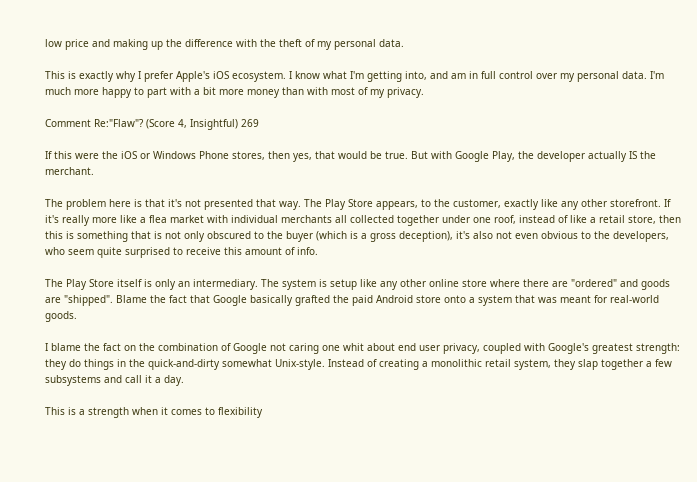low price and making up the difference with the theft of my personal data.

This is exactly why I prefer Apple's iOS ecosystem. I know what I'm getting into, and am in full control over my personal data. I'm much more happy to part with a bit more money than with most of my privacy.

Comment Re:"Flaw"? (Score 4, Insightful) 269

If this were the iOS or Windows Phone stores, then yes, that would be true. But with Google Play, the developer actually IS the merchant.

The problem here is that it's not presented that way. The Play Store appears, to the customer, exactly like any other storefront. If it's really more like a flea market with individual merchants all collected together under one roof, instead of like a retail store, then this is something that is not only obscured to the buyer (which is a gross deception), it's also not even obvious to the developers, who seem quite surprised to receive this amount of info.

The Play Store itself is only an intermediary. The system is setup like any other online store where there are "ordered" and goods are "shipped". Blame the fact that Google basically grafted the paid Android store onto a system that was meant for real-world goods.

I blame the fact on the combination of Google not caring one whit about end user privacy, coupled with Google's greatest strength: they do things in the quick-and-dirty somewhat Unix-style. Instead of creating a monolithic retail system, they slap together a few subsystems and call it a day.

This is a strength when it comes to flexibility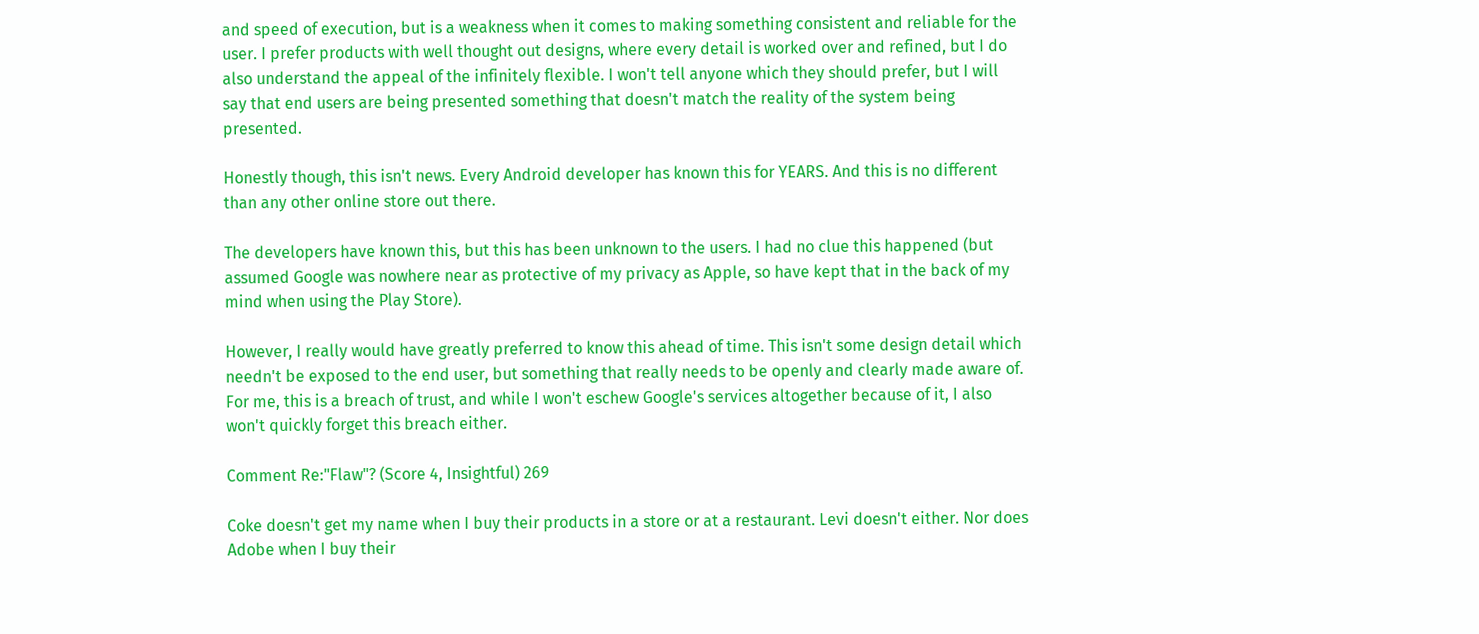and speed of execution, but is a weakness when it comes to making something consistent and reliable for the user. I prefer products with well thought out designs, where every detail is worked over and refined, but I do also understand the appeal of the infinitely flexible. I won't tell anyone which they should prefer, but I will say that end users are being presented something that doesn't match the reality of the system being presented.

Honestly though, this isn't news. Every Android developer has known this for YEARS. And this is no different than any other online store out there.

The developers have known this, but this has been unknown to the users. I had no clue this happened (but assumed Google was nowhere near as protective of my privacy as Apple, so have kept that in the back of my mind when using the Play Store).

However, I really would have greatly preferred to know this ahead of time. This isn't some design detail which needn't be exposed to the end user, but something that really needs to be openly and clearly made aware of. For me, this is a breach of trust, and while I won't eschew Google's services altogether because of it, I also won't quickly forget this breach either.

Comment Re:"Flaw"? (Score 4, Insightful) 269

Coke doesn't get my name when I buy their products in a store or at a restaurant. Levi doesn't either. Nor does Adobe when I buy their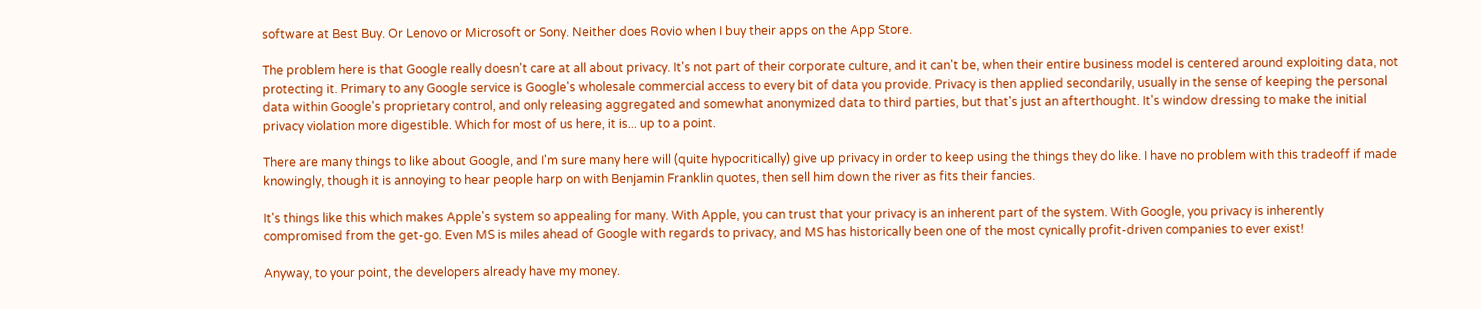software at Best Buy. Or Lenovo or Microsoft or Sony. Neither does Rovio when I buy their apps on the App Store.

The problem here is that Google really doesn't care at all about privacy. It's not part of their corporate culture, and it can't be, when their entire business model is centered around exploiting data, not protecting it. Primary to any Google service is Google's wholesale commercial access to every bit of data you provide. Privacy is then applied secondarily, usually in the sense of keeping the personal data within Google's proprietary control, and only releasing aggregated and somewhat anonymized data to third parties, but that's just an afterthought. It's window dressing to make the initial privacy violation more digestible. Which for most of us here, it is... up to a point.

There are many things to like about Google, and I'm sure many here will (quite hypocritically) give up privacy in order to keep using the things they do like. I have no problem with this tradeoff if made knowingly, though it is annoying to hear people harp on with Benjamin Franklin quotes, then sell him down the river as fits their fancies.

It's things like this which makes Apple's system so appealing for many. With Apple, you can trust that your privacy is an inherent part of the system. With Google, you privacy is inherently compromised from the get-go. Even MS is miles ahead of Google with regards to privacy, and MS has historically been one of the most cynically profit-driven companies to ever exist!

Anyway, to your point, the developers already have my money.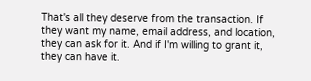That's all they deserve from the transaction. If they want my name, email address, and location, they can ask for it. And if I'm willing to grant it, they can have it.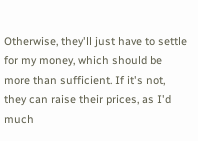Otherwise, they'll just have to settle for my money, which should be more than sufficient. If it's not, they can raise their prices, as I'd much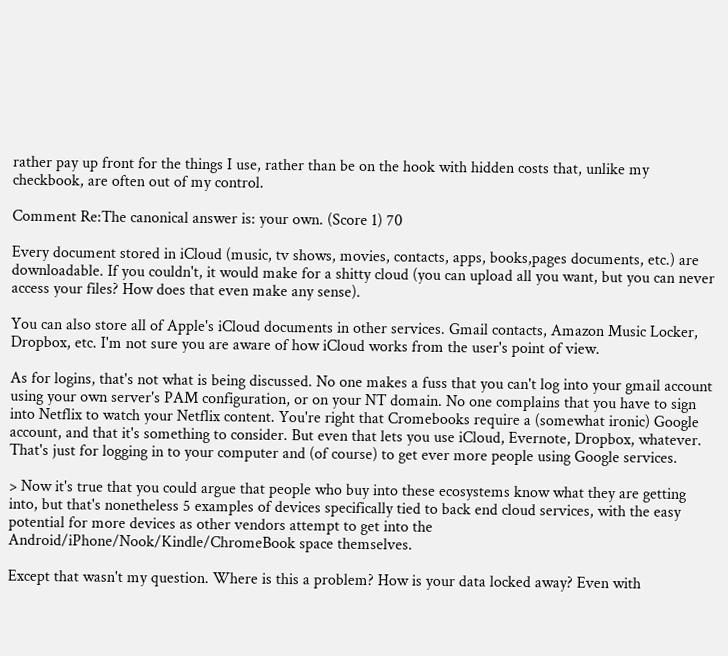rather pay up front for the things I use, rather than be on the hook with hidden costs that, unlike my checkbook, are often out of my control.

Comment Re:The canonical answer is: your own. (Score 1) 70

Every document stored in iCloud (music, tv shows, movies, contacts, apps, books,pages documents, etc.) are downloadable. If you couldn't, it would make for a shitty cloud (you can upload all you want, but you can never access your files? How does that even make any sense).

You can also store all of Apple's iCloud documents in other services. Gmail contacts, Amazon Music Locker, Dropbox, etc. I'm not sure you are aware of how iCloud works from the user's point of view.

As for logins, that's not what is being discussed. No one makes a fuss that you can't log into your gmail account using your own server's PAM configuration, or on your NT domain. No one complains that you have to sign into Netflix to watch your Netflix content. You're right that Cromebooks require a (somewhat ironic) Google account, and that it's something to consider. But even that lets you use iCloud, Evernote, Dropbox, whatever. That's just for logging in to your computer and (of course) to get ever more people using Google services.

> Now it's true that you could argue that people who buy into these ecosystems know what they are getting into, but that's nonetheless 5 examples of devices specifically tied to back end cloud services, with the easy potential for more devices as other vendors attempt to get into the Android/iPhone/Nook/Kindle/ChromeBook space themselves.

Except that wasn't my question. Where is this a problem? How is your data locked away? Even with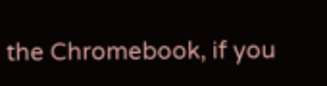the Chromebook, if you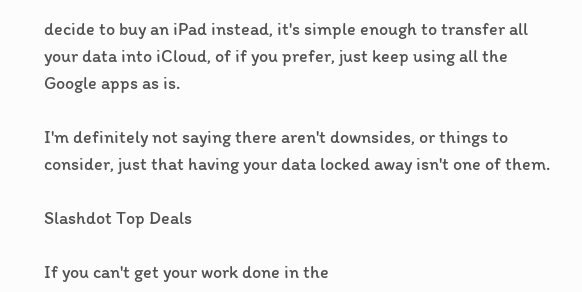decide to buy an iPad instead, it's simple enough to transfer all your data into iCloud, of if you prefer, just keep using all the Google apps as is.

I'm definitely not saying there aren't downsides, or things to consider, just that having your data locked away isn't one of them.

Slashdot Top Deals

If you can't get your work done in the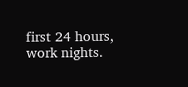first 24 hours, work nights.